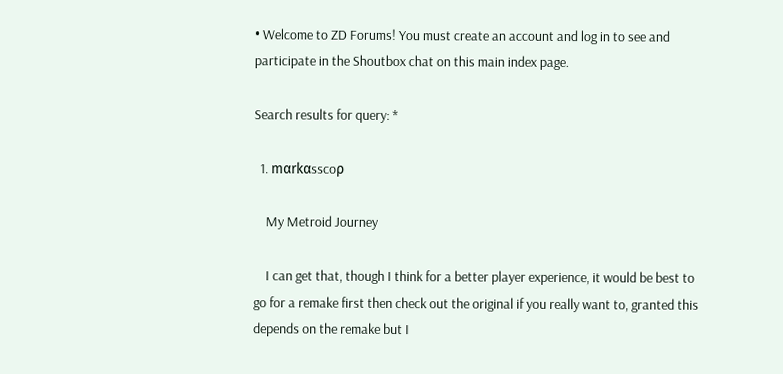• Welcome to ZD Forums! You must create an account and log in to see and participate in the Shoutbox chat on this main index page.

Search results for query: *

  1. mαrkαsscoρ

    My Metroid Journey

    I can get that, though I think for a better player experience, it would be best to go for a remake first then check out the original if you really want to, granted this depends on the remake but I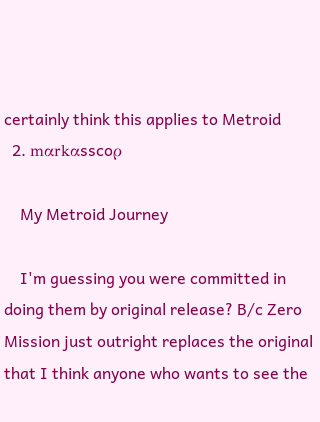certainly think this applies to Metroid
  2. mαrkαsscoρ

    My Metroid Journey

    I'm guessing you were committed in doing them by original release? B/c Zero Mission just outright replaces the original that I think anyone who wants to see the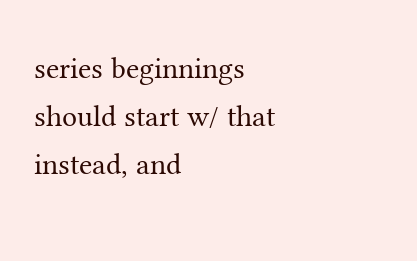series beginnings should start w/ that instead, and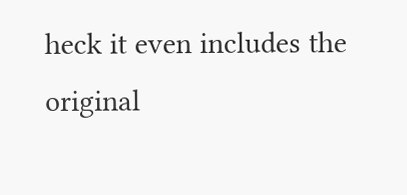heck it even includes the original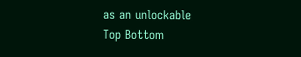as an unlockable
Top Bottom